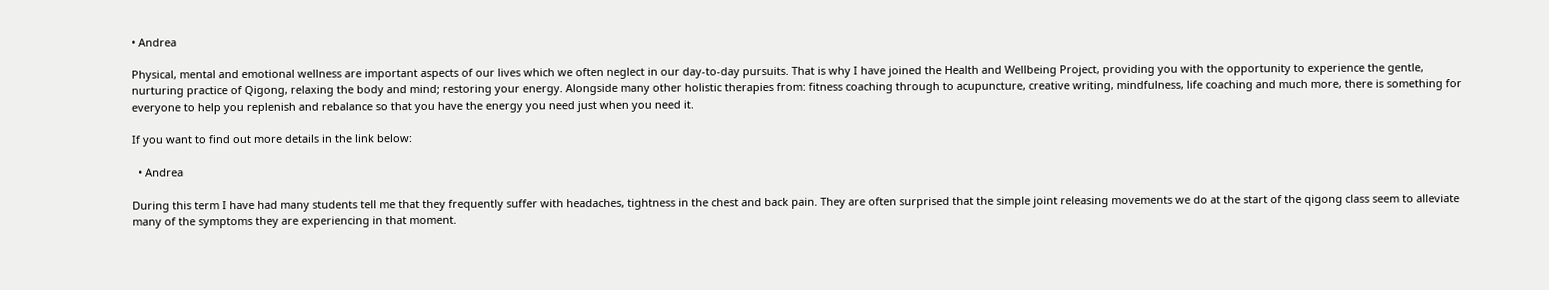• Andrea

Physical, mental and emotional wellness are important aspects of our lives which we often neglect in our day-to-day pursuits. That is why I have joined the Health and Wellbeing Project, providing you with the opportunity to experience the gentle, nurturing practice of Qigong, relaxing the body and mind; restoring your energy. Alongside many other holistic therapies from: fitness coaching through to acupuncture, creative writing, mindfulness, life coaching and much more, there is something for everyone to help you replenish and rebalance so that you have the energy you need just when you need it.

If you want to find out more details in the link below:

  • Andrea

During this term I have had many students tell me that they frequently suffer with headaches, tightness in the chest and back pain. They are often surprised that the simple joint releasing movements we do at the start of the qigong class seem to alleviate many of the symptoms they are experiencing in that moment.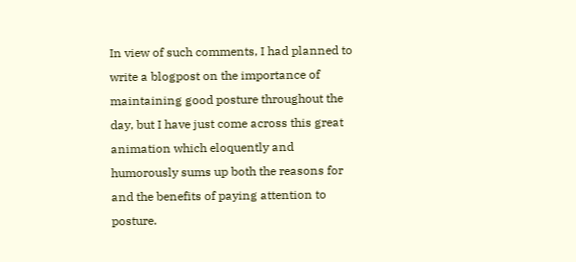In view of such comments, I had planned to write a blogpost on the importance of maintaining good posture throughout the day, but I have just come across this great animation which eloquently and humorously sums up both the reasons for and the benefits of paying attention to posture.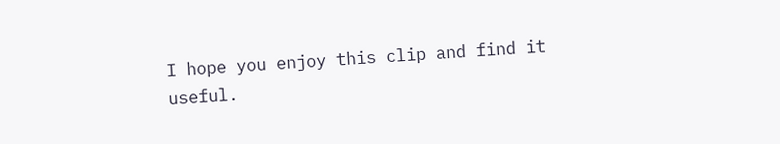I hope you enjoy this clip and find it useful.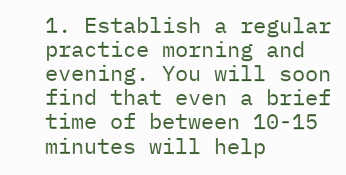1. Establish a regular practice morning and evening. You will soon find that even a brief time of between 10-15 minutes will help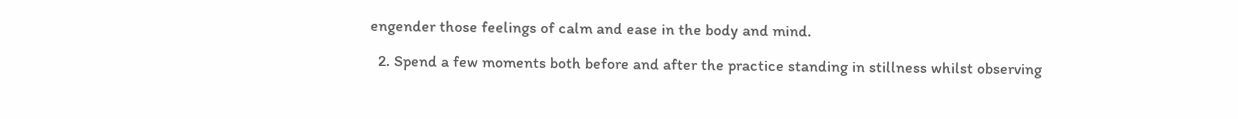engender those feelings of calm and ease in the body and mind.

  2. Spend a few moments both before and after the practice standing in stillness whilst observing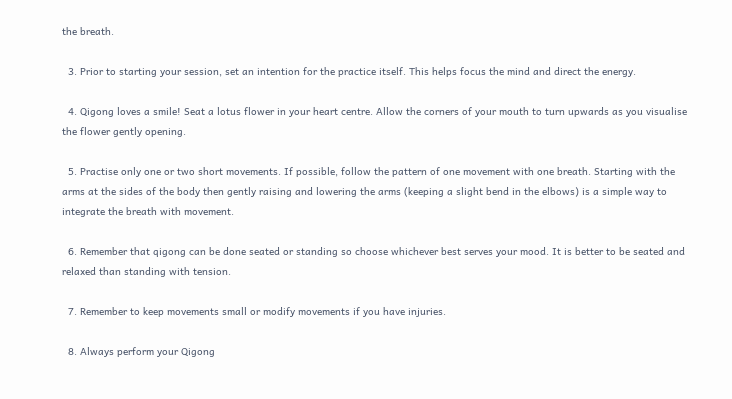the breath.

  3. Prior to starting your session, set an intention for the practice itself. This helps focus the mind and direct the energy.

  4. Qigong loves a smile! Seat a lotus flower in your heart centre. Allow the corners of your mouth to turn upwards as you visualise the flower gently opening.

  5. Practise only one or two short movements. If possible, follow the pattern of one movement with one breath. Starting with the arms at the sides of the body then gently raising and lowering the arms (keeping a slight bend in the elbows) is a simple way to integrate the breath with movement.

  6. Remember that qigong can be done seated or standing so choose whichever best serves your mood. It is better to be seated and relaxed than standing with tension.

  7. Remember to keep movements small or modify movements if you have injuries.

  8. Always perform your Qigong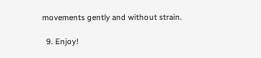movements gently and without strain.

  9. Enjoy!